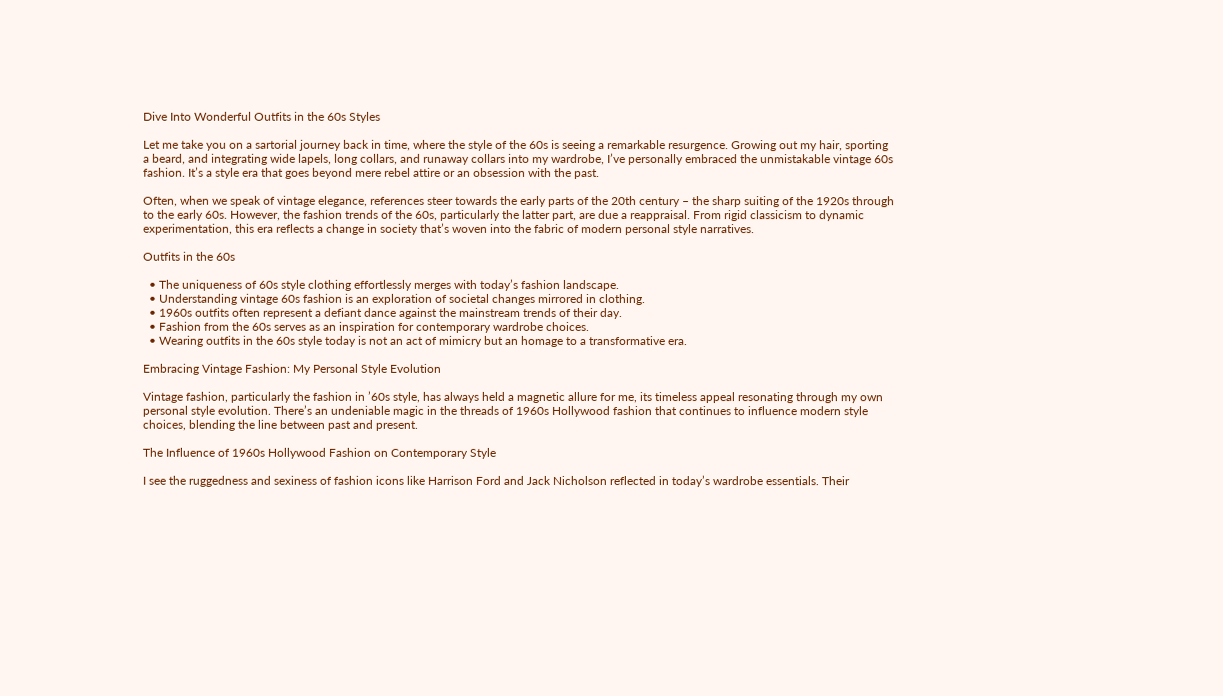Dive Into Wonderful Outfits in the 60s Styles

Let me take you on a sartorial journey back in time, where the style of the 60s is seeing a remarkable resurgence. Growing out my hair, sporting a beard, and integrating wide lapels, long collars, and runaway collars into my wardrobe, I’ve personally embraced the unmistakable vintage 60s fashion. It’s a style era that goes beyond mere rebel attire or an obsession with the past.

Often, when we speak of vintage elegance, references steer towards the early parts of the 20th century – the sharp suiting of the 1920s through to the early 60s. However, the fashion trends of the 60s, particularly the latter part, are due a reappraisal. From rigid classicism to dynamic experimentation, this era reflects a change in society that’s woven into the fabric of modern personal style narratives.

Outfits in the 60s

  • The uniqueness of 60s style clothing effortlessly merges with today’s fashion landscape.
  • Understanding vintage 60s fashion is an exploration of societal changes mirrored in clothing.
  • 1960s outfits often represent a defiant dance against the mainstream trends of their day.
  • Fashion from the 60s serves as an inspiration for contemporary wardrobe choices.
  • Wearing outfits in the 60s style today is not an act of mimicry but an homage to a transformative era.

Embracing Vintage Fashion: My Personal Style Evolution

Vintage fashion, particularly the fashion in ’60s style, has always held a magnetic allure for me, its timeless appeal resonating through my own personal style evolution. There’s an undeniable magic in the threads of 1960s Hollywood fashion that continues to influence modern style choices, blending the line between past and present.

The Influence of 1960s Hollywood Fashion on Contemporary Style

I see the ruggedness and sexiness of fashion icons like Harrison Ford and Jack Nicholson reflected in today’s wardrobe essentials. Their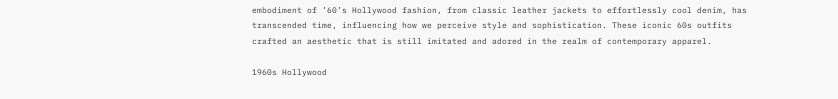embodiment of ’60’s Hollywood fashion, from classic leather jackets to effortlessly cool denim, has transcended time, influencing how we perceive style and sophistication. These iconic 60s outfits crafted an aesthetic that is still imitated and adored in the realm of contemporary apparel.

1960s Hollywood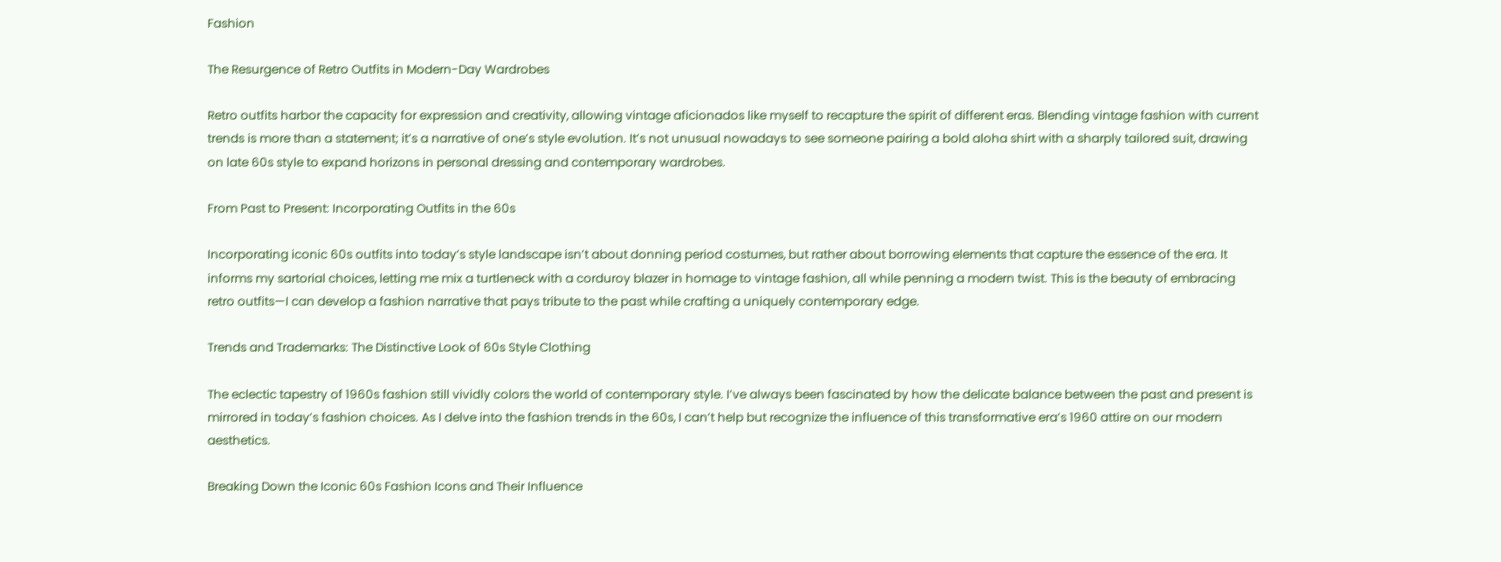Fashion

The Resurgence of Retro Outfits in Modern-Day Wardrobes

Retro outfits harbor the capacity for expression and creativity, allowing vintage aficionados like myself to recapture the spirit of different eras. Blending vintage fashion with current trends is more than a statement; it’s a narrative of one’s style evolution. It’s not unusual nowadays to see someone pairing a bold aloha shirt with a sharply tailored suit, drawing on late 60s style to expand horizons in personal dressing and contemporary wardrobes.

From Past to Present: Incorporating Outfits in the 60s

Incorporating iconic 60s outfits into today’s style landscape isn’t about donning period costumes, but rather about borrowing elements that capture the essence of the era. It informs my sartorial choices, letting me mix a turtleneck with a corduroy blazer in homage to vintage fashion, all while penning a modern twist. This is the beauty of embracing retro outfits—I can develop a fashion narrative that pays tribute to the past while crafting a uniquely contemporary edge.

Trends and Trademarks: The Distinctive Look of 60s Style Clothing

The eclectic tapestry of 1960s fashion still vividly colors the world of contemporary style. I’ve always been fascinated by how the delicate balance between the past and present is mirrored in today’s fashion choices. As I delve into the fashion trends in the 60s, I can’t help but recognize the influence of this transformative era’s 1960 attire on our modern aesthetics.

Breaking Down the Iconic 60s Fashion Icons and Their Influence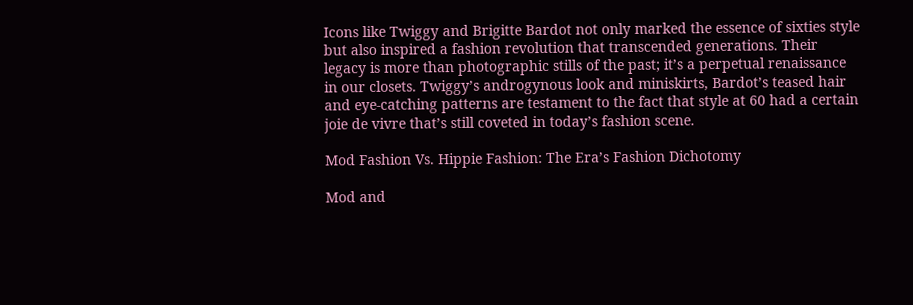Icons like Twiggy and Brigitte Bardot not only marked the essence of sixties style but also inspired a fashion revolution that transcended generations. Their legacy is more than photographic stills of the past; it’s a perpetual renaissance in our closets. Twiggy’s androgynous look and miniskirts, Bardot’s teased hair and eye-catching patterns are testament to the fact that style at 60 had a certain joie de vivre that’s still coveted in today’s fashion scene.

Mod Fashion Vs. Hippie Fashion: The Era’s Fashion Dichotomy

Mod and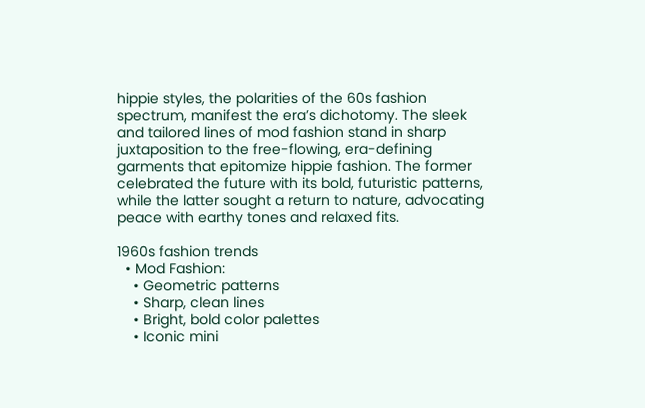hippie styles, the polarities of the 60s fashion spectrum, manifest the era’s dichotomy. The sleek and tailored lines of mod fashion stand in sharp juxtaposition to the free-flowing, era-defining garments that epitomize hippie fashion. The former celebrated the future with its bold, futuristic patterns, while the latter sought a return to nature, advocating peace with earthy tones and relaxed fits.

1960s fashion trends
  • Mod Fashion:
    • Geometric patterns
    • Sharp, clean lines
    • Bright, bold color palettes
    • Iconic mini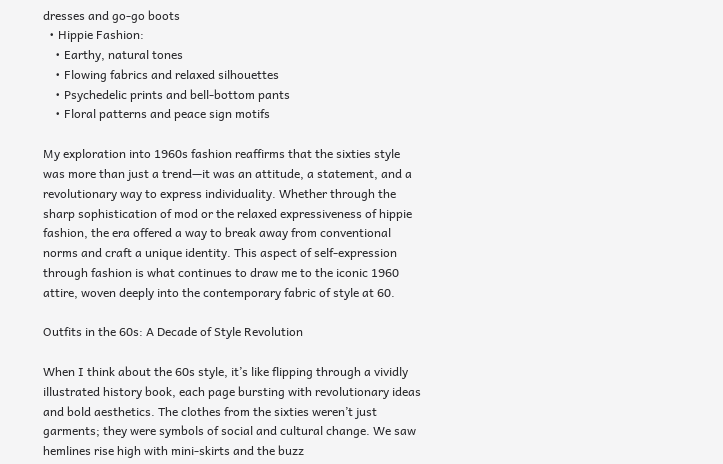dresses and go-go boots
  • Hippie Fashion:
    • Earthy, natural tones
    • Flowing fabrics and relaxed silhouettes
    • Psychedelic prints and bell-bottom pants
    • Floral patterns and peace sign motifs

My exploration into 1960s fashion reaffirms that the sixties style was more than just a trend—it was an attitude, a statement, and a revolutionary way to express individuality. Whether through the sharp sophistication of mod or the relaxed expressiveness of hippie fashion, the era offered a way to break away from conventional norms and craft a unique identity. This aspect of self-expression through fashion is what continues to draw me to the iconic 1960 attire, woven deeply into the contemporary fabric of style at 60.

Outfits in the 60s: A Decade of Style Revolution

When I think about the 60s style, it’s like flipping through a vividly illustrated history book, each page bursting with revolutionary ideas and bold aesthetics. The clothes from the sixties weren’t just garments; they were symbols of social and cultural change. We saw hemlines rise high with mini-skirts and the buzz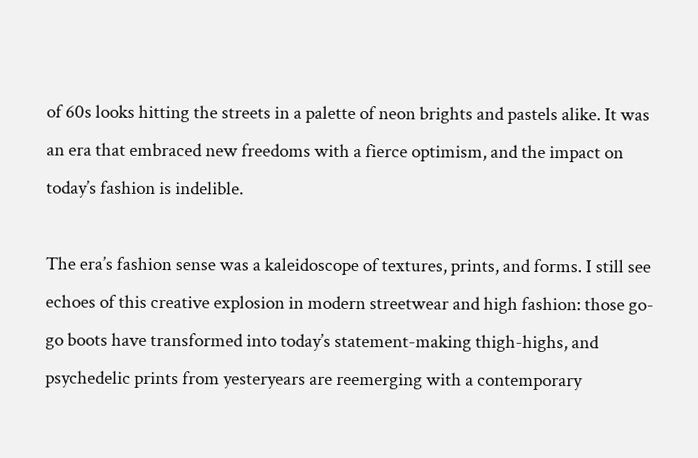of 60s looks hitting the streets in a palette of neon brights and pastels alike. It was an era that embraced new freedoms with a fierce optimism, and the impact on today’s fashion is indelible.

The era’s fashion sense was a kaleidoscope of textures, prints, and forms. I still see echoes of this creative explosion in modern streetwear and high fashion: those go-go boots have transformed into today’s statement-making thigh-highs, and psychedelic prints from yesteryears are reemerging with a contemporary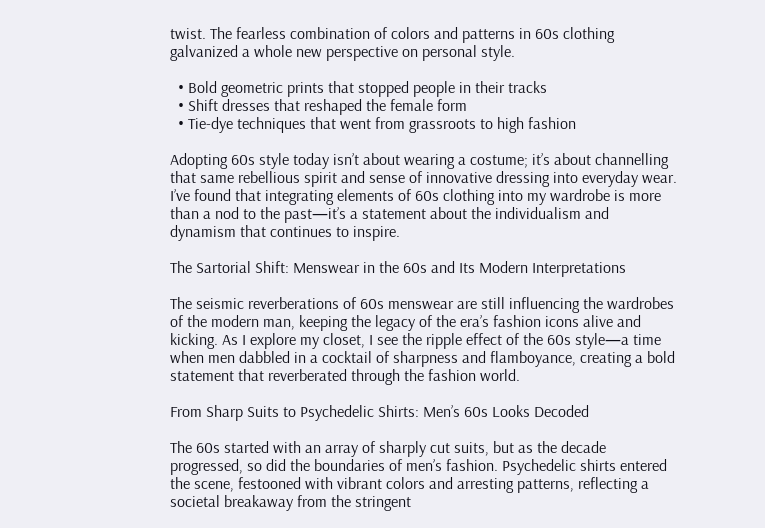twist. The fearless combination of colors and patterns in 60s clothing galvanized a whole new perspective on personal style.

  • Bold geometric prints that stopped people in their tracks
  • Shift dresses that reshaped the female form
  • Tie-dye techniques that went from grassroots to high fashion

Adopting 60s style today isn’t about wearing a costume; it’s about channelling that same rebellious spirit and sense of innovative dressing into everyday wear. I’ve found that integrating elements of 60s clothing into my wardrobe is more than a nod to the past—it’s a statement about the individualism and dynamism that continues to inspire.

The Sartorial Shift: Menswear in the 60s and Its Modern Interpretations

The seismic reverberations of 60s menswear are still influencing the wardrobes of the modern man, keeping the legacy of the era’s fashion icons alive and kicking. As I explore my closet, I see the ripple effect of the 60s style—a time when men dabbled in a cocktail of sharpness and flamboyance, creating a bold statement that reverberated through the fashion world.

From Sharp Suits to Psychedelic Shirts: Men’s 60s Looks Decoded

The 60s started with an array of sharply cut suits, but as the decade progressed, so did the boundaries of men’s fashion. Psychedelic shirts entered the scene, festooned with vibrant colors and arresting patterns, reflecting a societal breakaway from the stringent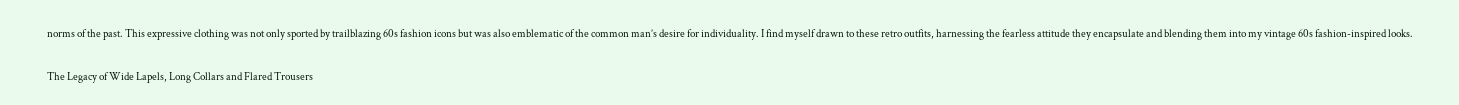norms of the past. This expressive clothing was not only sported by trailblazing 60s fashion icons but was also emblematic of the common man’s desire for individuality. I find myself drawn to these retro outfits, harnessing the fearless attitude they encapsulate and blending them into my vintage 60s fashion-inspired looks.

The Legacy of Wide Lapels, Long Collars and Flared Trousers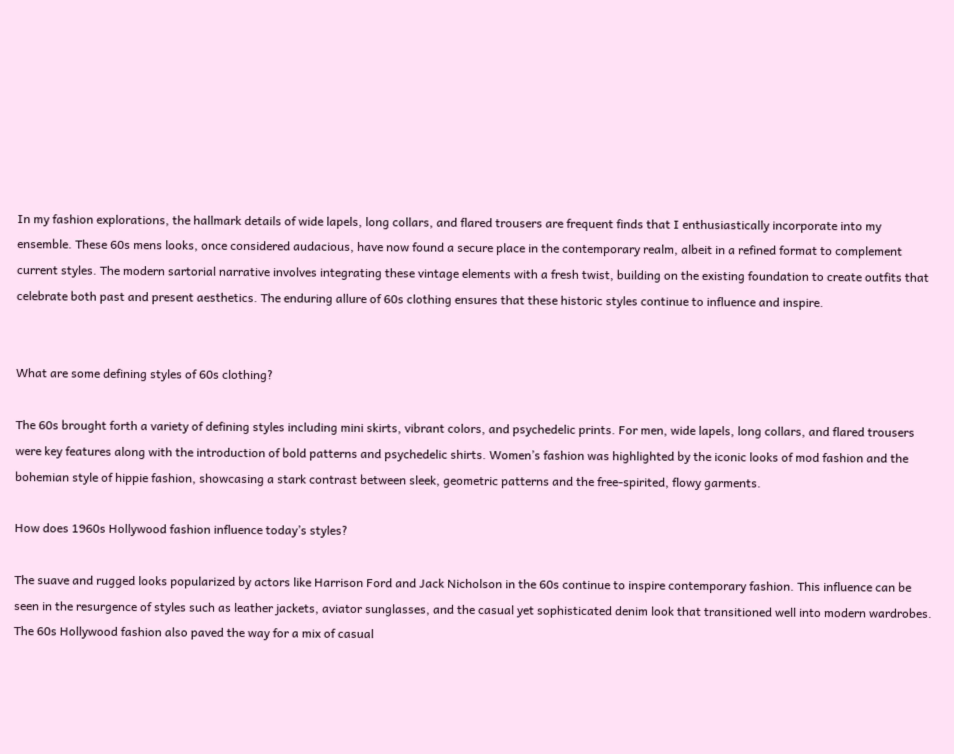In my fashion explorations, the hallmark details of wide lapels, long collars, and flared trousers are frequent finds that I enthusiastically incorporate into my ensemble. These 60s mens looks, once considered audacious, have now found a secure place in the contemporary realm, albeit in a refined format to complement current styles. The modern sartorial narrative involves integrating these vintage elements with a fresh twist, building on the existing foundation to create outfits that celebrate both past and present aesthetics. The enduring allure of 60s clothing ensures that these historic styles continue to influence and inspire.


What are some defining styles of 60s clothing?

The 60s brought forth a variety of defining styles including mini skirts, vibrant colors, and psychedelic prints. For men, wide lapels, long collars, and flared trousers were key features along with the introduction of bold patterns and psychedelic shirts. Women’s fashion was highlighted by the iconic looks of mod fashion and the bohemian style of hippie fashion, showcasing a stark contrast between sleek, geometric patterns and the free-spirited, flowy garments.

How does 1960s Hollywood fashion influence today’s styles?

The suave and rugged looks popularized by actors like Harrison Ford and Jack Nicholson in the 60s continue to inspire contemporary fashion. This influence can be seen in the resurgence of styles such as leather jackets, aviator sunglasses, and the casual yet sophisticated denim look that transitioned well into modern wardrobes. The 60s Hollywood fashion also paved the way for a mix of casual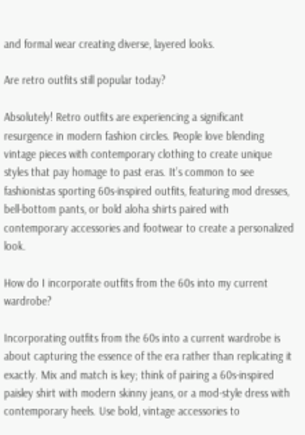and formal wear creating diverse, layered looks.

Are retro outfits still popular today?

Absolutely! Retro outfits are experiencing a significant resurgence in modern fashion circles. People love blending vintage pieces with contemporary clothing to create unique styles that pay homage to past eras. It’s common to see fashionistas sporting 60s-inspired outfits, featuring mod dresses, bell-bottom pants, or bold aloha shirts paired with contemporary accessories and footwear to create a personalized look.

How do I incorporate outfits from the 60s into my current wardrobe?

Incorporating outfits from the 60s into a current wardrobe is about capturing the essence of the era rather than replicating it exactly. Mix and match is key; think of pairing a 60s-inspired paisley shirt with modern skinny jeans, or a mod-style dress with contemporary heels. Use bold, vintage accessories to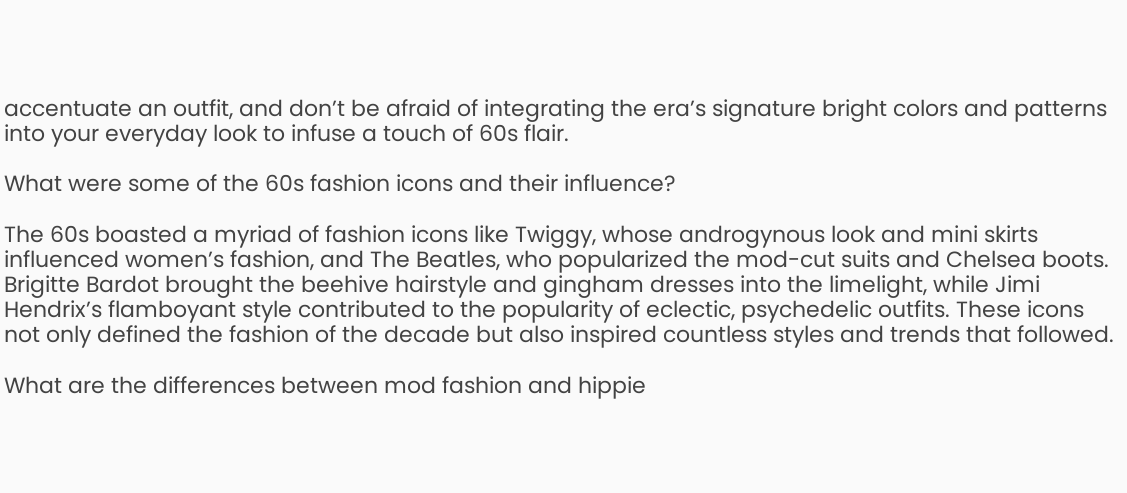accentuate an outfit, and don’t be afraid of integrating the era’s signature bright colors and patterns into your everyday look to infuse a touch of 60s flair.

What were some of the 60s fashion icons and their influence?

The 60s boasted a myriad of fashion icons like Twiggy, whose androgynous look and mini skirts influenced women’s fashion, and The Beatles, who popularized the mod-cut suits and Chelsea boots. Brigitte Bardot brought the beehive hairstyle and gingham dresses into the limelight, while Jimi Hendrix’s flamboyant style contributed to the popularity of eclectic, psychedelic outfits. These icons not only defined the fashion of the decade but also inspired countless styles and trends that followed.

What are the differences between mod fashion and hippie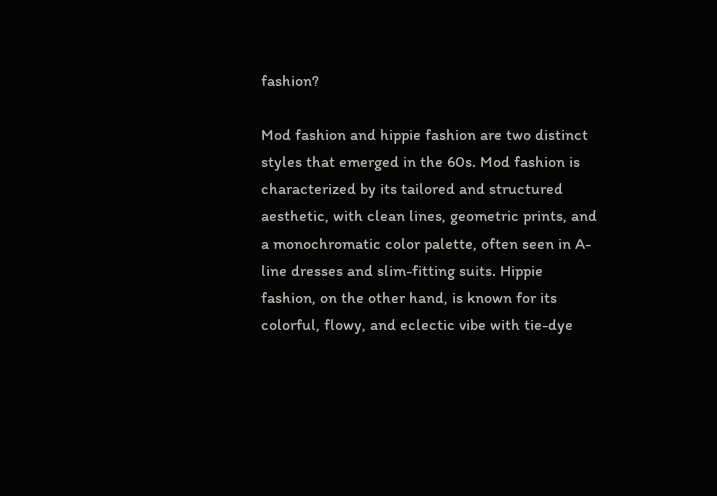fashion?

Mod fashion and hippie fashion are two distinct styles that emerged in the 60s. Mod fashion is characterized by its tailored and structured aesthetic, with clean lines, geometric prints, and a monochromatic color palette, often seen in A-line dresses and slim-fitting suits. Hippie fashion, on the other hand, is known for its colorful, flowy, and eclectic vibe with tie-dye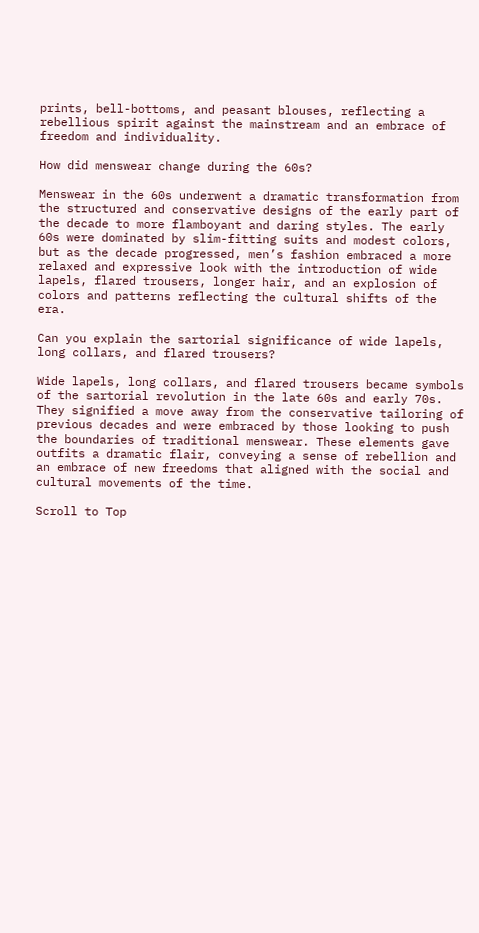prints, bell-bottoms, and peasant blouses, reflecting a rebellious spirit against the mainstream and an embrace of freedom and individuality.

How did menswear change during the 60s?

Menswear in the 60s underwent a dramatic transformation from the structured and conservative designs of the early part of the decade to more flamboyant and daring styles. The early 60s were dominated by slim-fitting suits and modest colors, but as the decade progressed, men’s fashion embraced a more relaxed and expressive look with the introduction of wide lapels, flared trousers, longer hair, and an explosion of colors and patterns reflecting the cultural shifts of the era.

Can you explain the sartorial significance of wide lapels, long collars, and flared trousers?

Wide lapels, long collars, and flared trousers became symbols of the sartorial revolution in the late 60s and early 70s. They signified a move away from the conservative tailoring of previous decades and were embraced by those looking to push the boundaries of traditional menswear. These elements gave outfits a dramatic flair, conveying a sense of rebellion and an embrace of new freedoms that aligned with the social and cultural movements of the time.

Scroll to Top